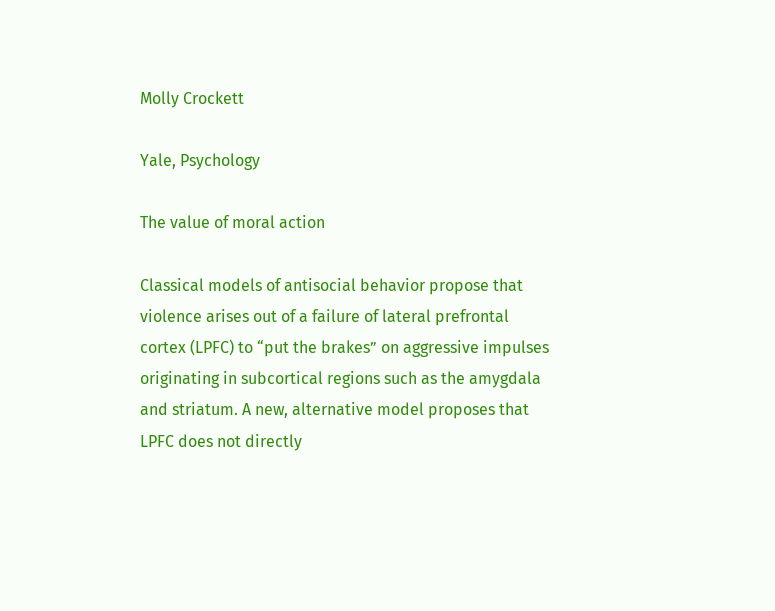Molly Crockett

Yale, Psychology

The value of moral action

Classical models of antisocial behavior propose that violence arises out of a failure of lateral prefrontal cortex (LPFC) to “put the brakes” on aggressive impulses originating in subcortical regions such as the amygdala and striatum. A new, alternative model proposes that LPFC does not directly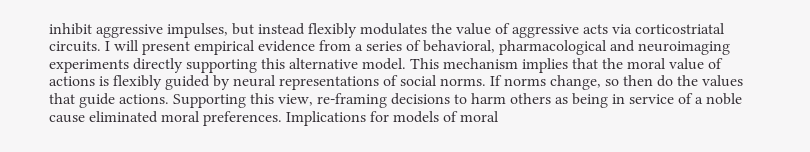inhibit aggressive impulses, but instead flexibly modulates the value of aggressive acts via corticostriatal circuits. I will present empirical evidence from a series of behavioral, pharmacological and neuroimaging experiments directly supporting this alternative model. This mechanism implies that the moral value of actions is flexibly guided by neural representations of social norms. If norms change, so then do the values that guide actions. Supporting this view, re-framing decisions to harm others as being in service of a noble cause eliminated moral preferences. Implications for models of moral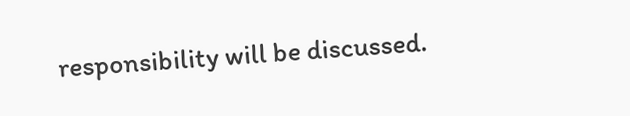responsibility will be discussed.